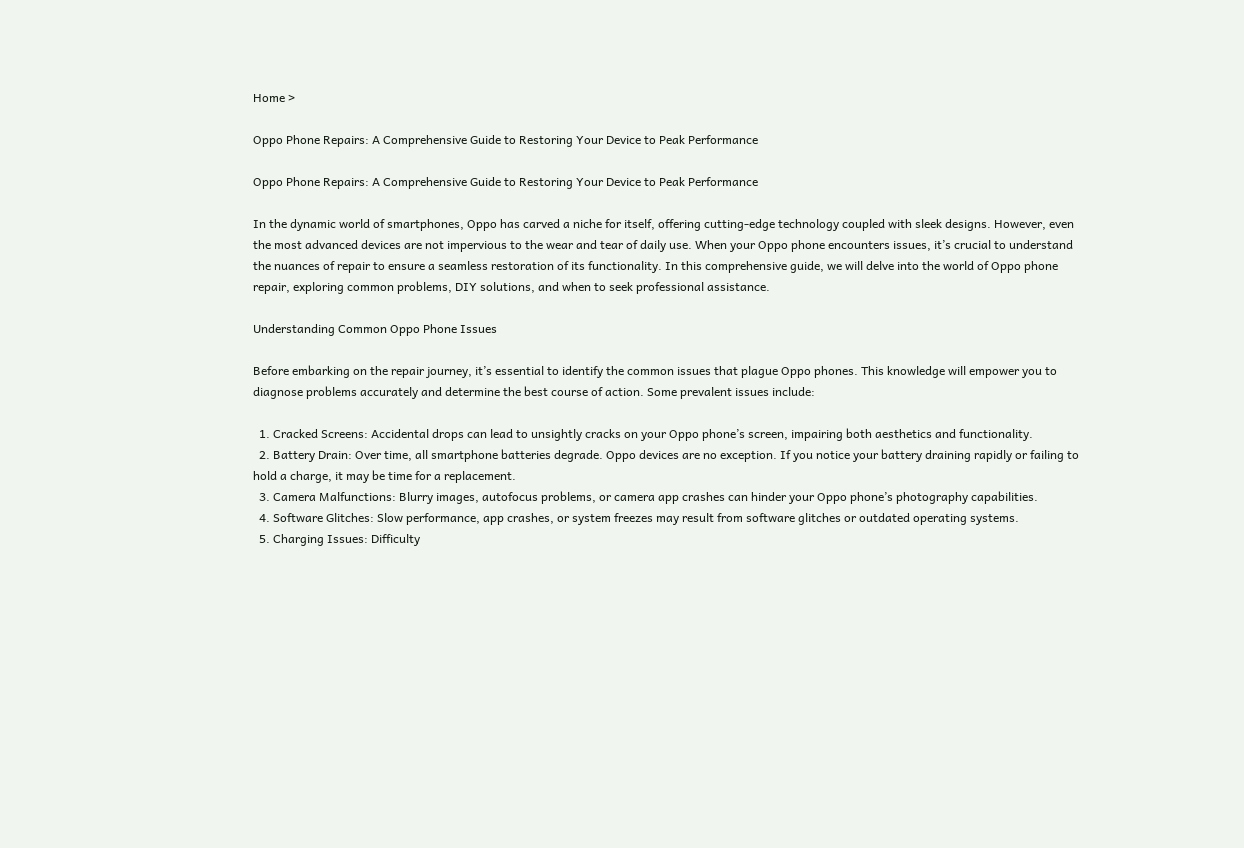Home >

Oppo Phone Repairs: A Comprehensive Guide to Restoring Your Device to Peak Performance

Oppo Phone Repairs: A Comprehensive Guide to Restoring Your Device to Peak Performance

In the dynamic world of smartphones, Oppo has carved a niche for itself, offering cutting-edge technology coupled with sleek designs. However, even the most advanced devices are not impervious to the wear and tear of daily use. When your Oppo phone encounters issues, it’s crucial to understand the nuances of repair to ensure a seamless restoration of its functionality. In this comprehensive guide, we will delve into the world of Oppo phone repair, exploring common problems, DIY solutions, and when to seek professional assistance.

Understanding Common Oppo Phone Issues

Before embarking on the repair journey, it’s essential to identify the common issues that plague Oppo phones. This knowledge will empower you to diagnose problems accurately and determine the best course of action. Some prevalent issues include:

  1. Cracked Screens: Accidental drops can lead to unsightly cracks on your Oppo phone’s screen, impairing both aesthetics and functionality.
  2. Battery Drain: Over time, all smartphone batteries degrade. Oppo devices are no exception. If you notice your battery draining rapidly or failing to hold a charge, it may be time for a replacement.
  3. Camera Malfunctions: Blurry images, autofocus problems, or camera app crashes can hinder your Oppo phone’s photography capabilities.
  4. Software Glitches: Slow performance, app crashes, or system freezes may result from software glitches or outdated operating systems.
  5. Charging Issues: Difficulty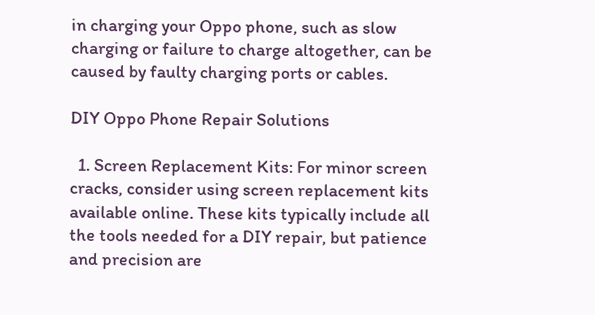in charging your Oppo phone, such as slow charging or failure to charge altogether, can be caused by faulty charging ports or cables.

DIY Oppo Phone Repair Solutions

  1. Screen Replacement Kits: For minor screen cracks, consider using screen replacement kits available online. These kits typically include all the tools needed for a DIY repair, but patience and precision are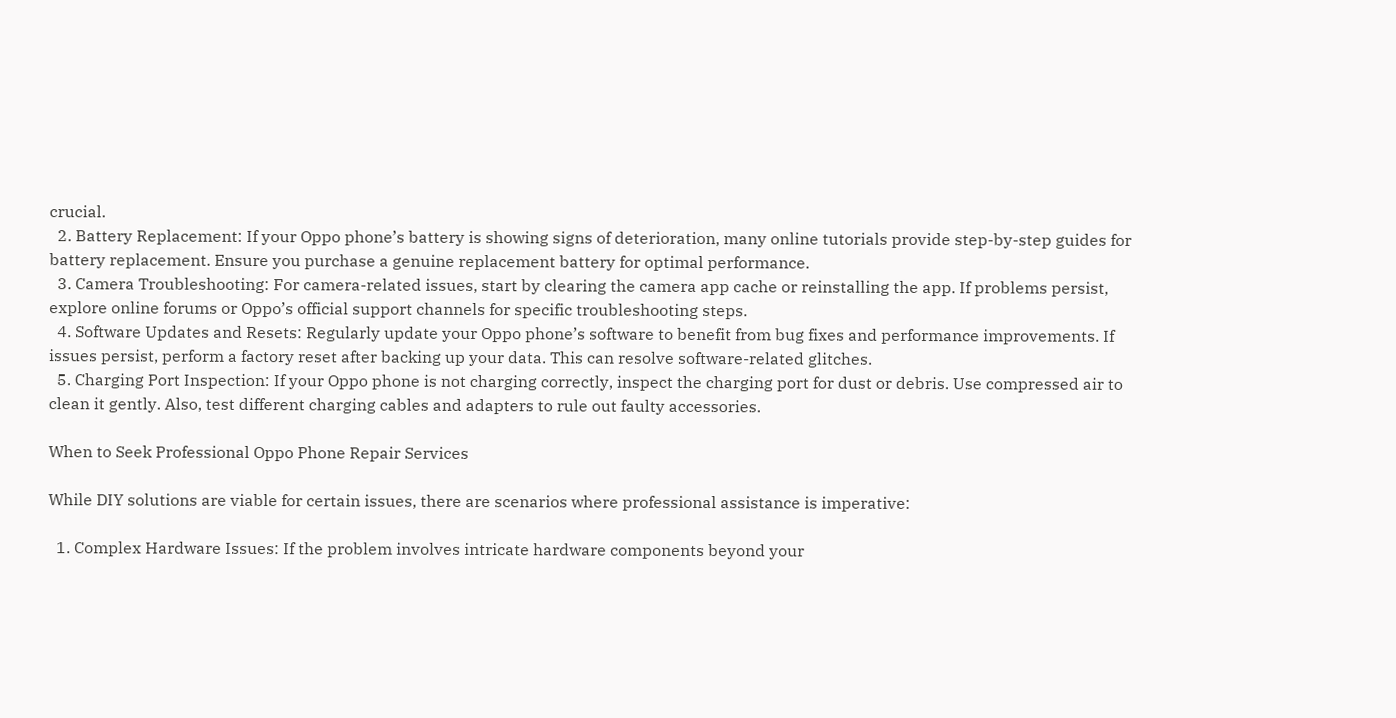crucial.
  2. Battery Replacement: If your Oppo phone’s battery is showing signs of deterioration, many online tutorials provide step-by-step guides for battery replacement. Ensure you purchase a genuine replacement battery for optimal performance.
  3. Camera Troubleshooting: For camera-related issues, start by clearing the camera app cache or reinstalling the app. If problems persist, explore online forums or Oppo’s official support channels for specific troubleshooting steps.
  4. Software Updates and Resets: Regularly update your Oppo phone’s software to benefit from bug fixes and performance improvements. If issues persist, perform a factory reset after backing up your data. This can resolve software-related glitches.
  5. Charging Port Inspection: If your Oppo phone is not charging correctly, inspect the charging port for dust or debris. Use compressed air to clean it gently. Also, test different charging cables and adapters to rule out faulty accessories.

When to Seek Professional Oppo Phone Repair Services

While DIY solutions are viable for certain issues, there are scenarios where professional assistance is imperative:

  1. Complex Hardware Issues: If the problem involves intricate hardware components beyond your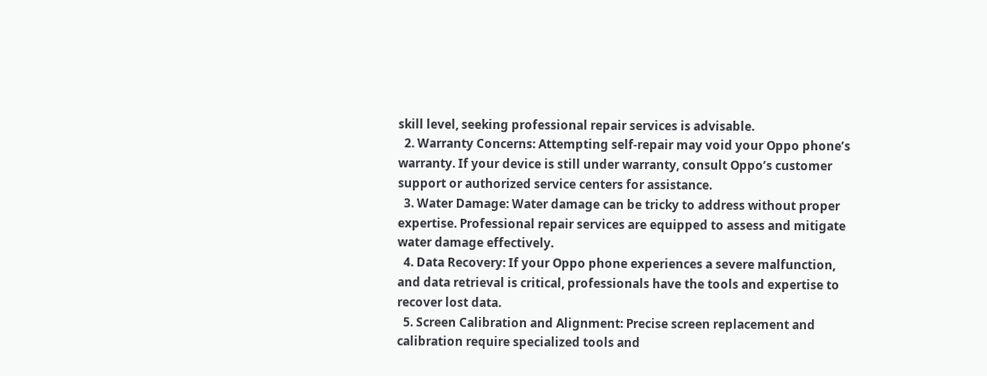skill level, seeking professional repair services is advisable.
  2. Warranty Concerns: Attempting self-repair may void your Oppo phone’s warranty. If your device is still under warranty, consult Oppo’s customer support or authorized service centers for assistance.
  3. Water Damage: Water damage can be tricky to address without proper expertise. Professional repair services are equipped to assess and mitigate water damage effectively.
  4. Data Recovery: If your Oppo phone experiences a severe malfunction, and data retrieval is critical, professionals have the tools and expertise to recover lost data.
  5. Screen Calibration and Alignment: Precise screen replacement and calibration require specialized tools and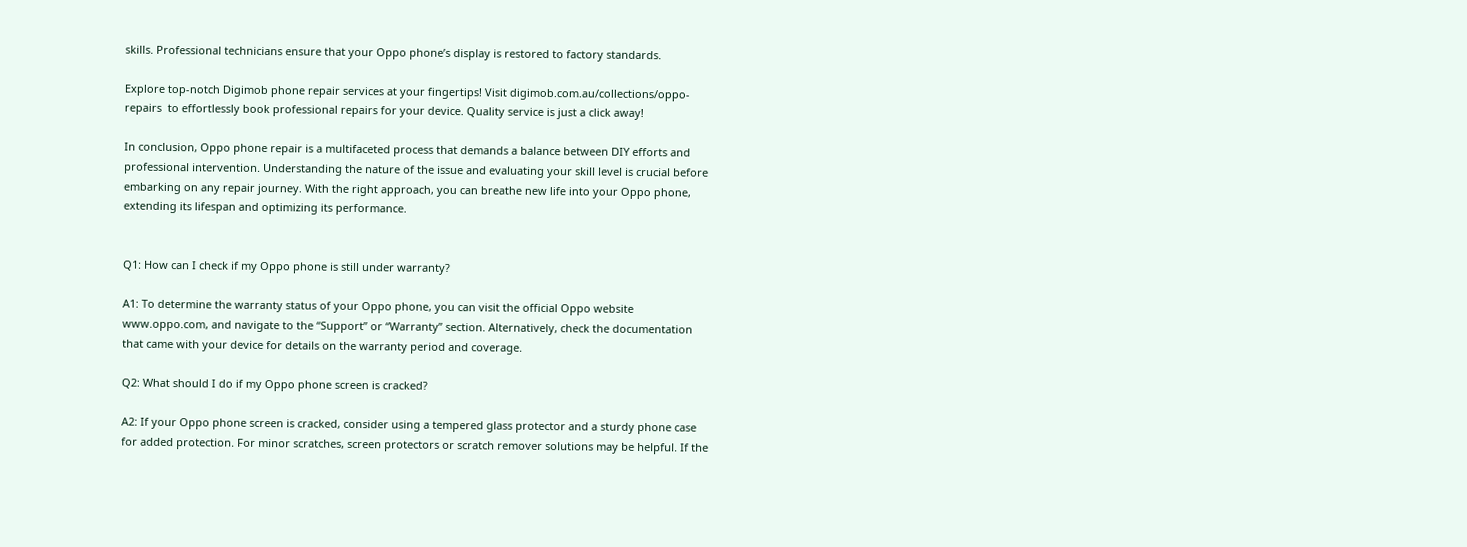skills. Professional technicians ensure that your Oppo phone’s display is restored to factory standards.

Explore top-notch Digimob phone repair services at your fingertips! Visit digimob.com.au/collections/oppo-repairs  to effortlessly book professional repairs for your device. Quality service is just a click away!

In conclusion, Oppo phone repair is a multifaceted process that demands a balance between DIY efforts and professional intervention. Understanding the nature of the issue and evaluating your skill level is crucial before embarking on any repair journey. With the right approach, you can breathe new life into your Oppo phone, extending its lifespan and optimizing its performance.


Q1: How can I check if my Oppo phone is still under warranty?

A1: To determine the warranty status of your Oppo phone, you can visit the official Oppo website www.oppo.com, and navigate to the “Support” or “Warranty” section. Alternatively, check the documentation that came with your device for details on the warranty period and coverage.

Q2: What should I do if my Oppo phone screen is cracked?

A2: If your Oppo phone screen is cracked, consider using a tempered glass protector and a sturdy phone case for added protection. For minor scratches, screen protectors or scratch remover solutions may be helpful. If the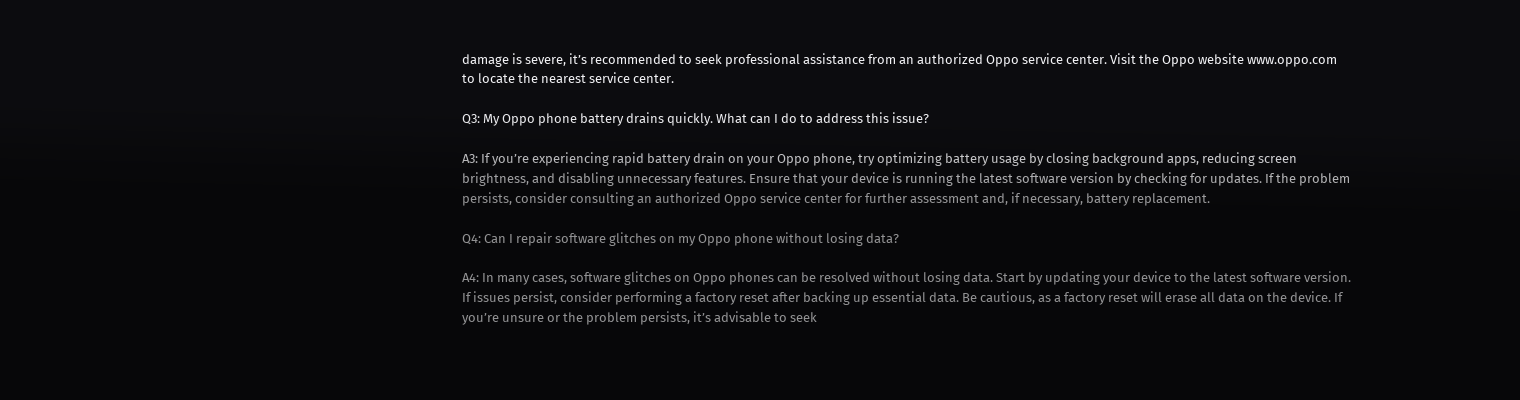damage is severe, it’s recommended to seek professional assistance from an authorized Oppo service center. Visit the Oppo website www.oppo.com to locate the nearest service center.

Q3: My Oppo phone battery drains quickly. What can I do to address this issue?

A3: If you’re experiencing rapid battery drain on your Oppo phone, try optimizing battery usage by closing background apps, reducing screen brightness, and disabling unnecessary features. Ensure that your device is running the latest software version by checking for updates. If the problem persists, consider consulting an authorized Oppo service center for further assessment and, if necessary, battery replacement.

Q4: Can I repair software glitches on my Oppo phone without losing data?

A4: In many cases, software glitches on Oppo phones can be resolved without losing data. Start by updating your device to the latest software version. If issues persist, consider performing a factory reset after backing up essential data. Be cautious, as a factory reset will erase all data on the device. If you’re unsure or the problem persists, it’s advisable to seek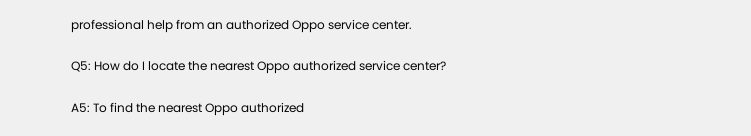professional help from an authorized Oppo service center.

Q5: How do I locate the nearest Oppo authorized service center?

A5: To find the nearest Oppo authorized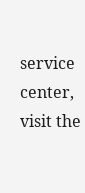service center, visit the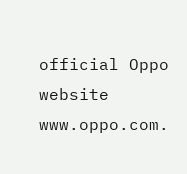official Oppo website www.oppo.com.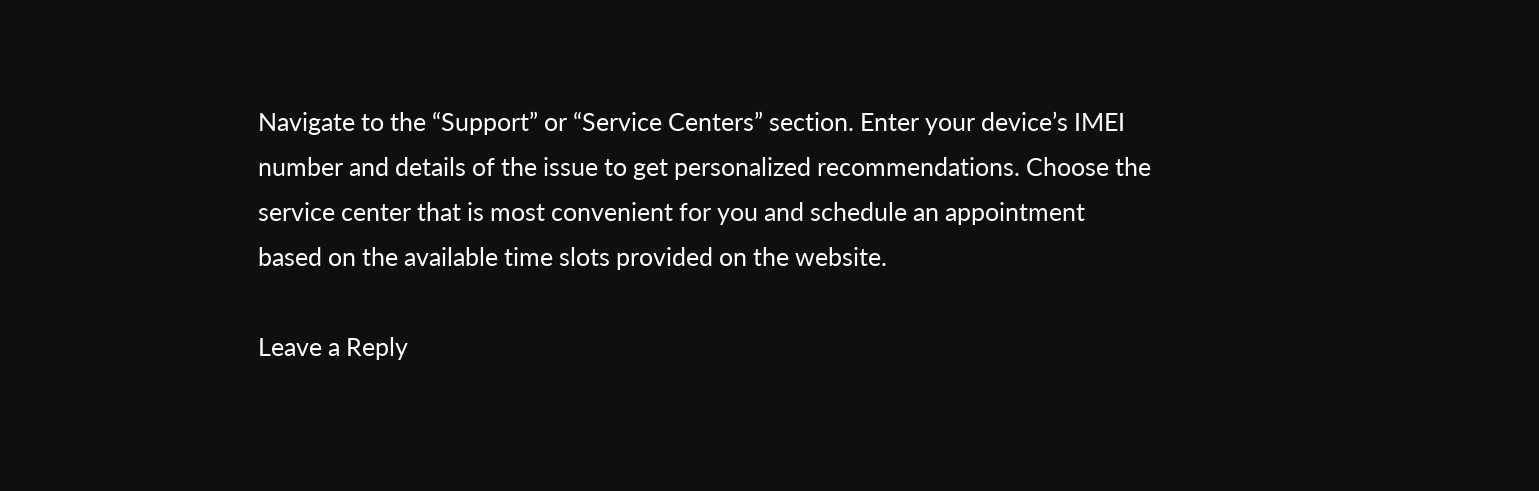Navigate to the “Support” or “Service Centers” section. Enter your device’s IMEI number and details of the issue to get personalized recommendations. Choose the service center that is most convenient for you and schedule an appointment based on the available time slots provided on the website.

Leave a Reply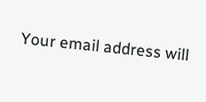Your email address will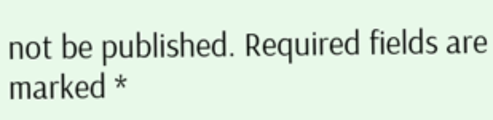not be published. Required fields are marked *